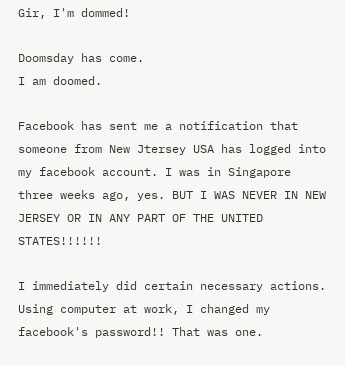Gir, I'm dommed!

Doomsday has come.
I am doomed.

Facebook has sent me a notification that someone from New Jtersey USA has logged into my facebook account. I was in Singapore three weeks ago, yes. BUT I WAS NEVER IN NEW JERSEY OR IN ANY PART OF THE UNITED STATES!!!!!!

I immediately did certain necessary actions. Using computer at work, I changed my facebook's password!! That was one.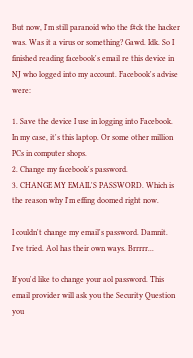But now, I'm still paranoid who the f#ck the hacker was. Was it a virus or something? Gawd. Idk. So I finished reading facebook's email re this device in NJ who logged into my account. Facebook's advise were:

1. Save the device I use in logging into Facebook. In my case, it's this laptop. Or some other million PCs in computer shops.
2. Change my facebook's password.
3. CHANGE MY EMAIL'S PASSWORD. Which is the reason why I'm effing doomed right now.

I couldn't change my email's password. Damnit. I've tried. Aol has their own ways. Brrrrr...

If you'd like to change your aol password. This email provider will ask you the Security Question you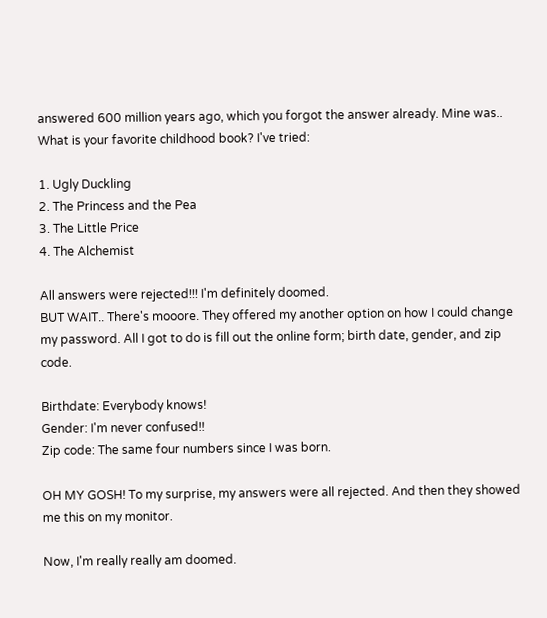answered 600 million years ago, which you forgot the answer already. Mine was.. What is your favorite childhood book? I've tried:

1. Ugly Duckling
2. The Princess and the Pea
3. The Little Price
4. The Alchemist

All answers were rejected!!! I'm definitely doomed.
BUT WAIT.. There's mooore. They offered my another option on how I could change my password. All I got to do is fill out the online form; birth date, gender, and zip code.

Birthdate: Everybody knows!
Gender: I'm never confused!!
Zip code: The same four numbers since I was born.

OH MY GOSH! To my surprise, my answers were all rejected. And then they showed me this on my monitor.

Now, I'm really really am doomed.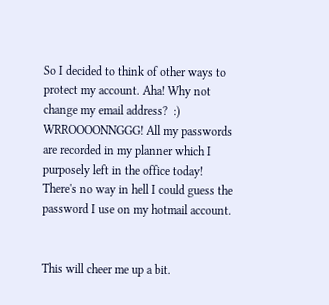So I decided to think of other ways to protect my account. Aha! Why not change my email address?  :)
WRROOOONNGGG! All my passwords are recorded in my planner which I purposely left in the office today! There's no way in hell I could guess the password I use on my hotmail account.


This will cheer me up a bit.